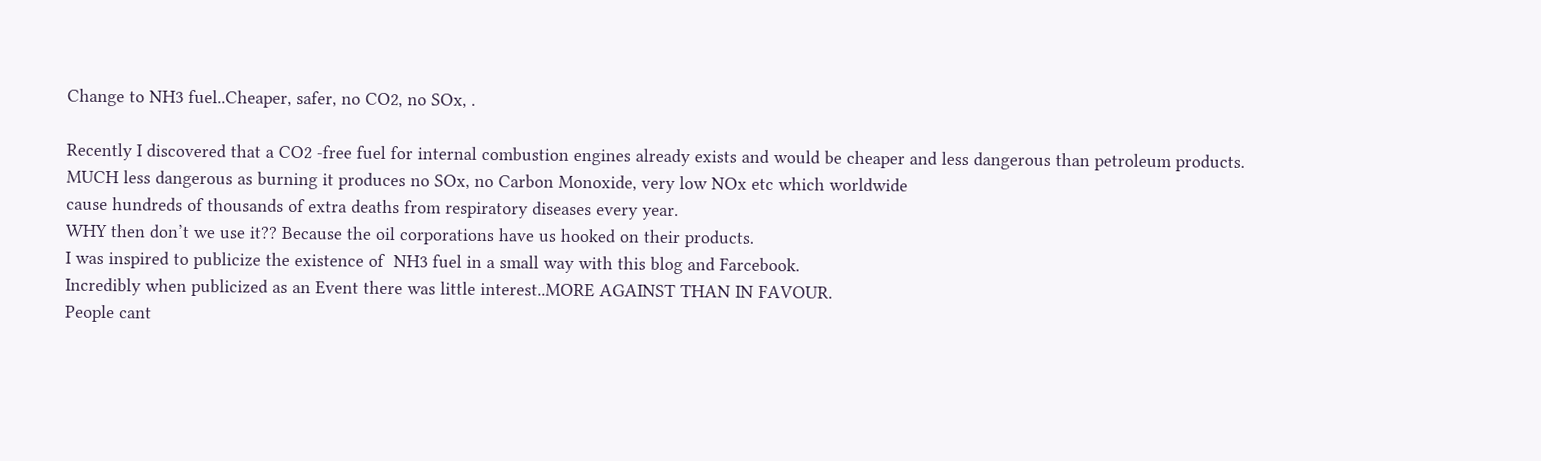Change to NH3 fuel..Cheaper, safer, no CO2, no SOx, .

Recently I discovered that a CO2 -free fuel for internal combustion engines already exists and would be cheaper and less dangerous than petroleum products.
MUCH less dangerous as burning it produces no SOx, no Carbon Monoxide, very low NOx etc which worldwide
cause hundreds of thousands of extra deaths from respiratory diseases every year.
WHY then don’t we use it?? Because the oil corporations have us hooked on their products.
I was inspired to publicize the existence of  NH3 fuel in a small way with this blog and Farcebook.
Incredibly when publicized as an Event there was little interest..MORE AGAINST THAN IN FAVOUR.
People cant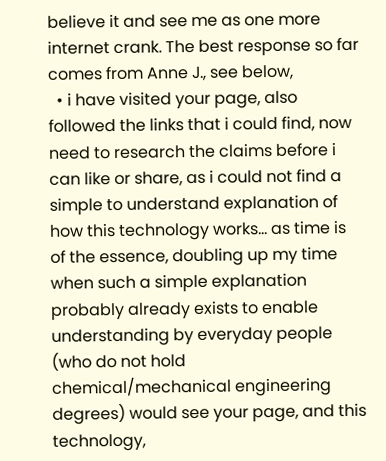believe it and see me as one more internet crank. The best response so far comes from Anne J., see below,
  • i have visited your page, also followed the links that i could find, now need to research the claims before i can like or share, as i could not find a simple to understand explanation of how this technology works… as time is of the essence, doubling up my time when such a simple explanation probably already exists to enable understanding by everyday people (who do not hold chemical/mechanical engineering degrees) would see your page, and this technology,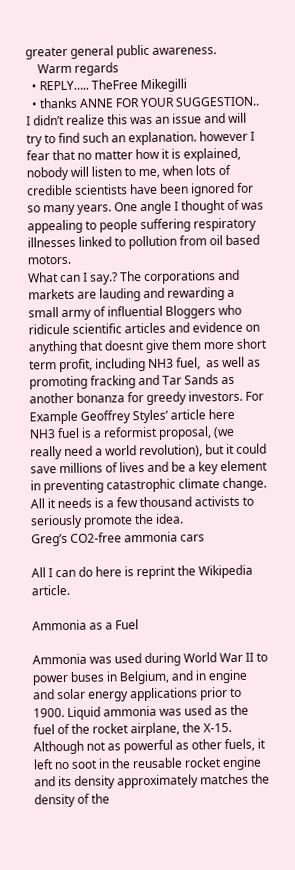greater general public awareness.
    Warm regards
  • REPLY….. TheFree Mikegilli
  • thanks ANNE FOR YOUR SUGGESTION.. I didn’t realize this was an issue and will try to find such an explanation. however I fear that no matter how it is explained, nobody will listen to me, when lots of credible scientists have been ignored for so many years. One angle I thought of was appealing to people suffering respiratory illnesses linked to pollution from oil based motors.
What can I say.? The corporations and markets are lauding and rewarding a small army of influential Bloggers who ridicule scientific articles and evidence on anything that doesnt give them more short term profit, including NH3 fuel,  as well as promoting fracking and Tar Sands as another bonanza for greedy investors. For Example Geoffrey Styles’ article here
NH3 fuel is a reformist proposal, (we really need a world revolution), but it could save millions of lives and be a key element in preventing catastrophic climate change. All it needs is a few thousand activists to seriously promote the idea.
Greg’s CO2-free ammonia cars

All I can do here is reprint the Wikipedia article.

Ammonia as a Fuel

Ammonia was used during World War II to power buses in Belgium, and in engine and solar energy applications prior to 1900. Liquid ammonia was used as the fuel of the rocket airplane, the X-15. Although not as powerful as other fuels, it left no soot in the reusable rocket engine and its density approximately matches the density of the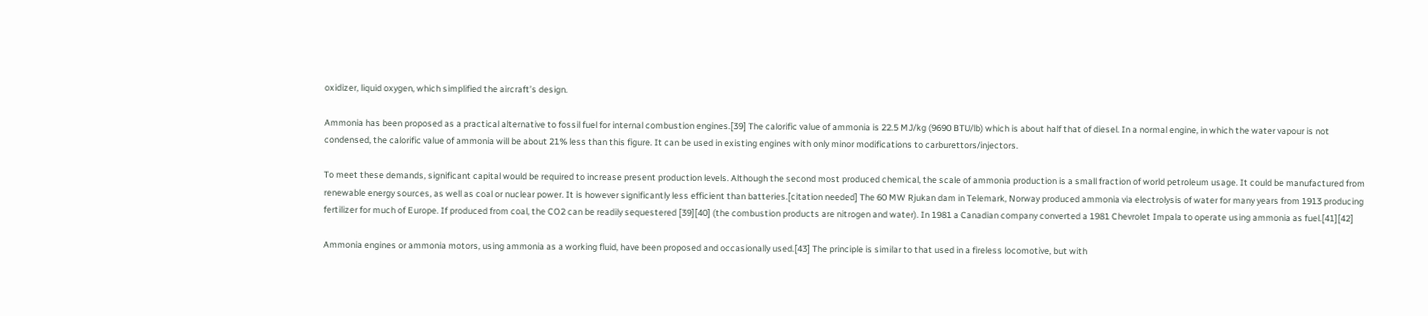oxidizer, liquid oxygen, which simplified the aircraft’s design.

Ammonia has been proposed as a practical alternative to fossil fuel for internal combustion engines.[39] The calorific value of ammonia is 22.5 MJ/kg (9690 BTU/lb) which is about half that of diesel. In a normal engine, in which the water vapour is not condensed, the calorific value of ammonia will be about 21% less than this figure. It can be used in existing engines with only minor modifications to carburettors/injectors.

To meet these demands, significant capital would be required to increase present production levels. Although the second most produced chemical, the scale of ammonia production is a small fraction of world petroleum usage. It could be manufactured from renewable energy sources, as well as coal or nuclear power. It is however significantly less efficient than batteries.[citation needed] The 60 MW Rjukan dam in Telemark, Norway produced ammonia via electrolysis of water for many years from 1913 producing fertilizer for much of Europe. If produced from coal, the CO2 can be readily sequestered [39][40] (the combustion products are nitrogen and water). In 1981 a Canadian company converted a 1981 Chevrolet Impala to operate using ammonia as fuel.[41][42]

Ammonia engines or ammonia motors, using ammonia as a working fluid, have been proposed and occasionally used.[43] The principle is similar to that used in a fireless locomotive, but with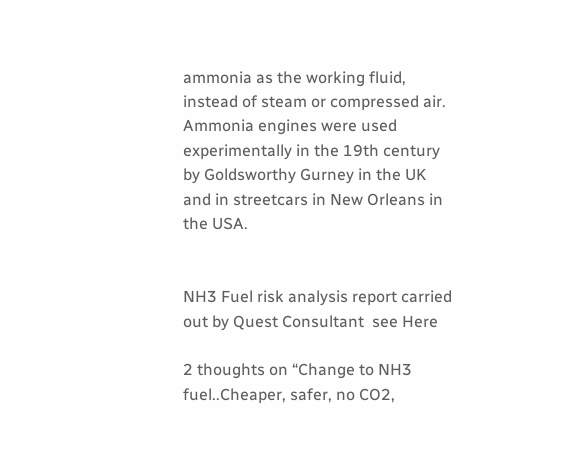ammonia as the working fluid, instead of steam or compressed air. Ammonia engines were used experimentally in the 19th century by Goldsworthy Gurney in the UK and in streetcars in New Orleans in the USA.


NH3 Fuel risk analysis report carried out by Quest Consultant  see Here

2 thoughts on “Change to NH3 fuel..Cheaper, safer, no CO2,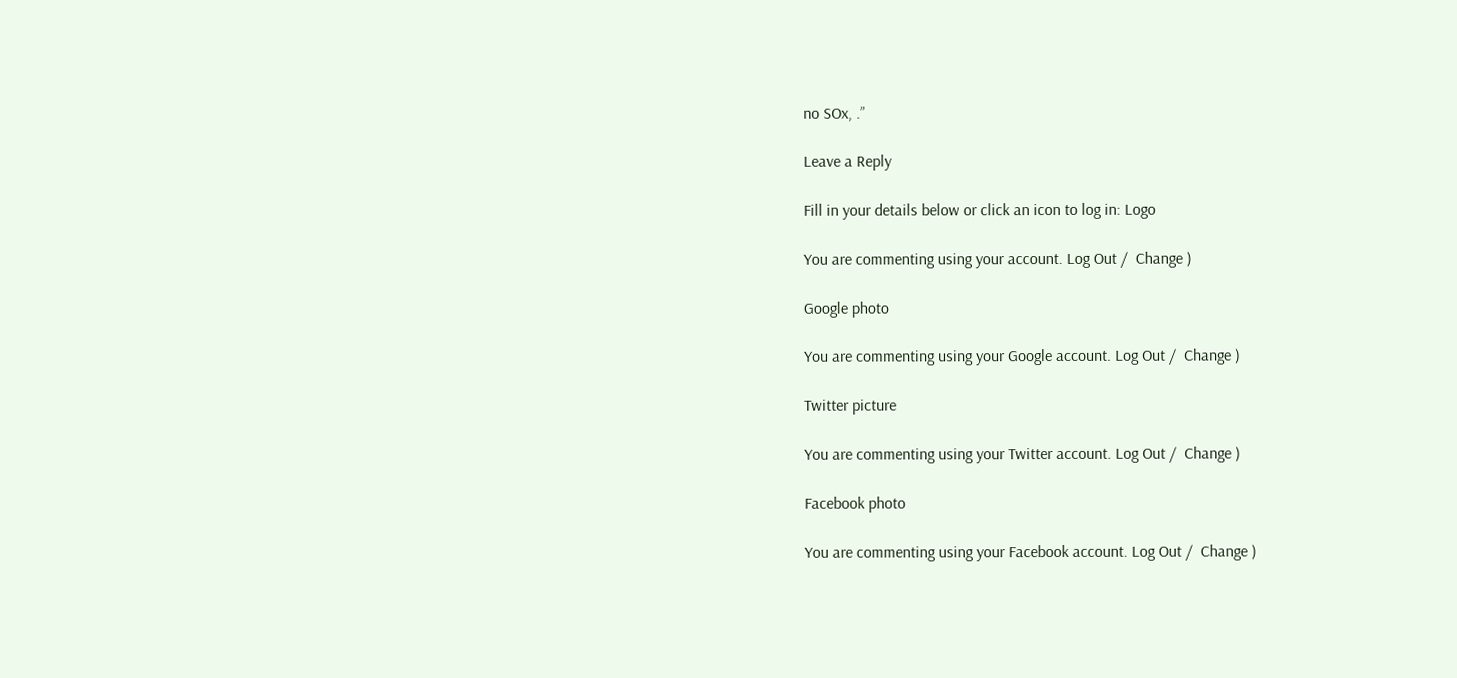no SOx, .”

Leave a Reply

Fill in your details below or click an icon to log in: Logo

You are commenting using your account. Log Out /  Change )

Google photo

You are commenting using your Google account. Log Out /  Change )

Twitter picture

You are commenting using your Twitter account. Log Out /  Change )

Facebook photo

You are commenting using your Facebook account. Log Out /  Change )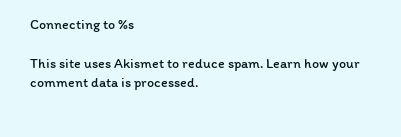Connecting to %s

This site uses Akismet to reduce spam. Learn how your comment data is processed.